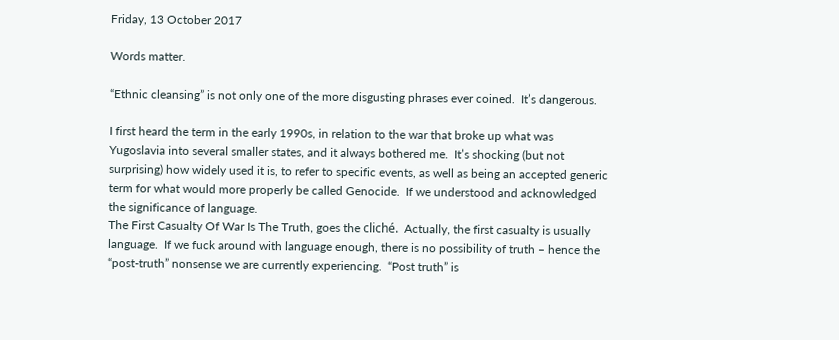Friday, 13 October 2017

Words matter.

“Ethnic cleansing” is not only one of the more disgusting phrases ever coined.  It’s dangerous.

I first heard the term in the early 1990s, in relation to the war that broke up what was Yugoslavia into several smaller states, and it always bothered me.  It’s shocking (but not surprising) how widely used it is, to refer to specific events, as well as being an accepted generic term for what would more properly be called Genocide.  If we understood and acknowledged the significance of language.
The First Casualty Of War Is The Truth, goes the cliché.  Actually, the first casualty is usually language.  If we fuck around with language enough, there is no possibility of truth – hence the “post-truth” nonsense we are currently experiencing.  “Post truth” is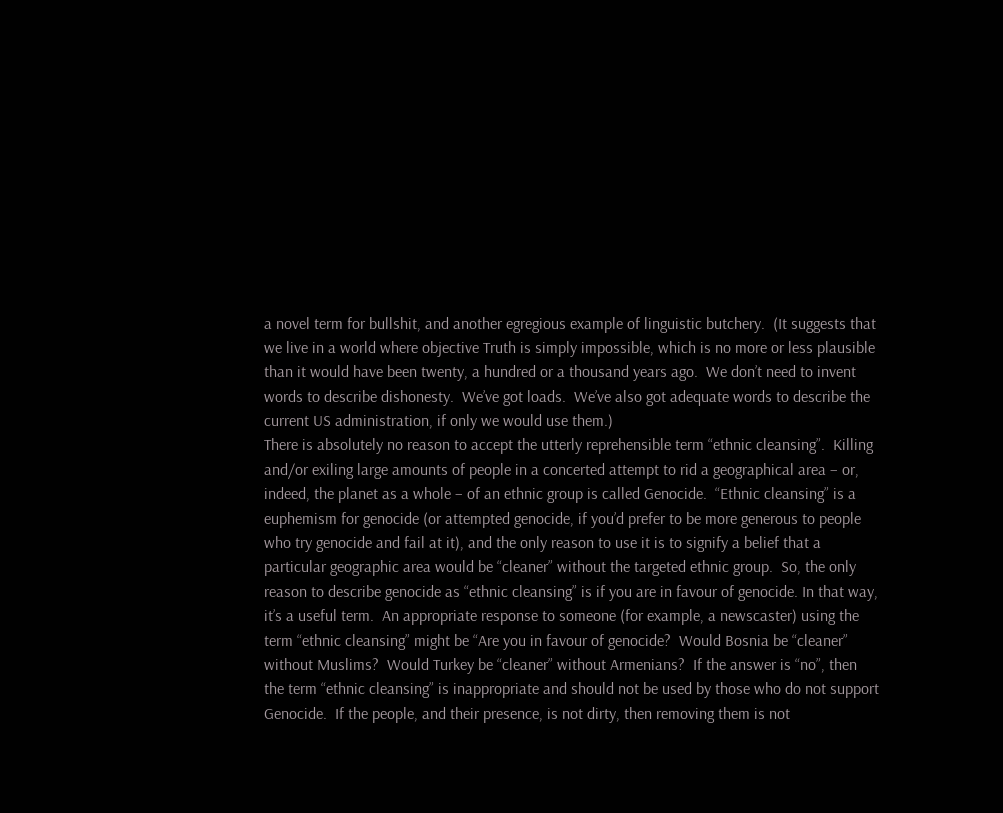a novel term for bullshit, and another egregious example of linguistic butchery.  (It suggests that we live in a world where objective Truth is simply impossible, which is no more or less plausible than it would have been twenty, a hundred or a thousand years ago.  We don’t need to invent words to describe dishonesty.  We’ve got loads.  We’ve also got adequate words to describe the current US administration, if only we would use them.)
There is absolutely no reason to accept the utterly reprehensible term “ethnic cleansing”.  Killing and/or exiling large amounts of people in a concerted attempt to rid a geographical area – or, indeed, the planet as a whole – of an ethnic group is called Genocide.  “Ethnic cleansing” is a euphemism for genocide (or attempted genocide, if you’d prefer to be more generous to people who try genocide and fail at it), and the only reason to use it is to signify a belief that a particular geographic area would be “cleaner” without the targeted ethnic group.  So, the only reason to describe genocide as “ethnic cleansing” is if you are in favour of genocide. In that way, it’s a useful term.  An appropriate response to someone (for example, a newscaster) using the term “ethnic cleansing” might be “Are you in favour of genocide?  Would Bosnia be “cleaner” without Muslims?  Would Turkey be “cleaner” without Armenians?  If the answer is “no”, then the term “ethnic cleansing” is inappropriate and should not be used by those who do not support Genocide.  If the people, and their presence, is not dirty, then removing them is not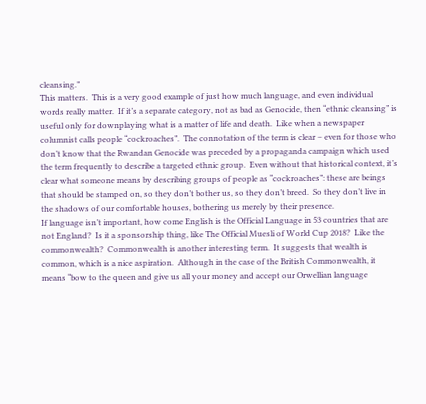cleansing.”
This matters.  This is a very good example of just how much language, and even individual words really matter.  If it’s a separate category, not as bad as Genocide, then “ethnic cleansing” is useful only for downplaying what is a matter of life and death.  Like when a newspaper columnist calls people “cockroaches”.  The connotation of the term is clear – even for those who don’t know that the Rwandan Genocide was preceded by a propaganda campaign which used the term frequently to describe a targeted ethnic group.  Even without that historical context, it’s clear what someone means by describing groups of people as “cockroaches”: these are beings that should be stamped on, so they don’t bother us, so they don’t breed.  So they don’t live in the shadows of our comfortable houses, bothering us merely by their presence.
If language isn’t important, how come English is the Official Language in 53 countries that are not England?  Is it a sponsorship thing, like The Official Muesli of World Cup 2018?  Like the commonwealth?  Commonwealth is another interesting term.  It suggests that wealth is common, which is a nice aspiration.  Although in the case of the British Commonwealth, it means “bow to the queen and give us all your money and accept our Orwellian language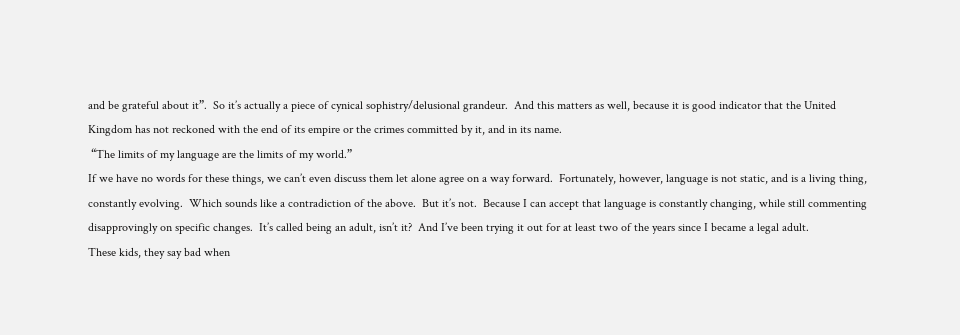and be grateful about it”.  So it’s actually a piece of cynical sophistry/delusional grandeur.  And this matters as well, because it is good indicator that the United Kingdom has not reckoned with the end of its empire or the crimes committed by it, and in its name.
 “The limits of my language are the limits of my world.”
If we have no words for these things, we can’t even discuss them let alone agree on a way forward.  Fortunately, however, language is not static, and is a living thing, constantly evolving.  Which sounds like a contradiction of the above.  But it’s not.  Because I can accept that language is constantly changing, while still commenting disapprovingly on specific changes.  It’s called being an adult, isn’t it?  And I’ve been trying it out for at least two of the years since I became a legal adult.
These kids, they say bad when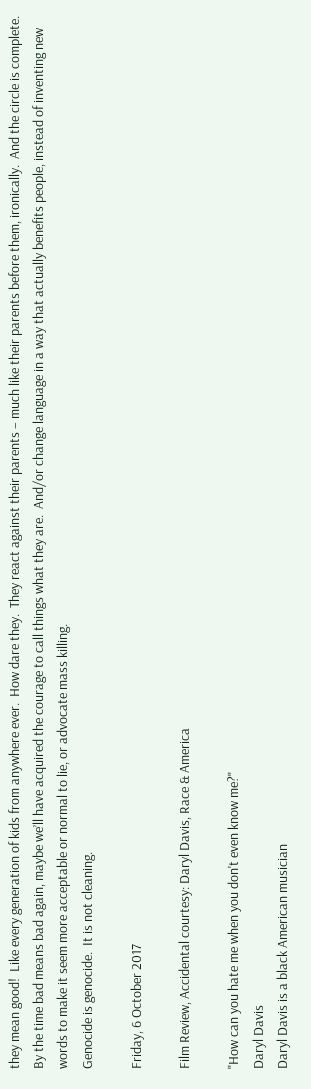they mean good!  Like every generation of kids from anywhere ever.  How dare they.  They react against their parents – much like their parents before them, ironically.  And the circle is complete.
By the time bad means bad again, maybe we’ll have acquired the courage to call things what they are.  And/or change language in a way that actually benefits people, instead of inventing new words to make it seem more acceptable or normal to lie, or advocate mass killing.
Genocide is genocide.  It is not cleaning.

Friday, 6 October 2017

Film Review, Accidental courtesy: Daryl Davis, Race & America

"How can you hate me when you don't even know me?"
Daryl Davis
Daryl Davis is a black American musician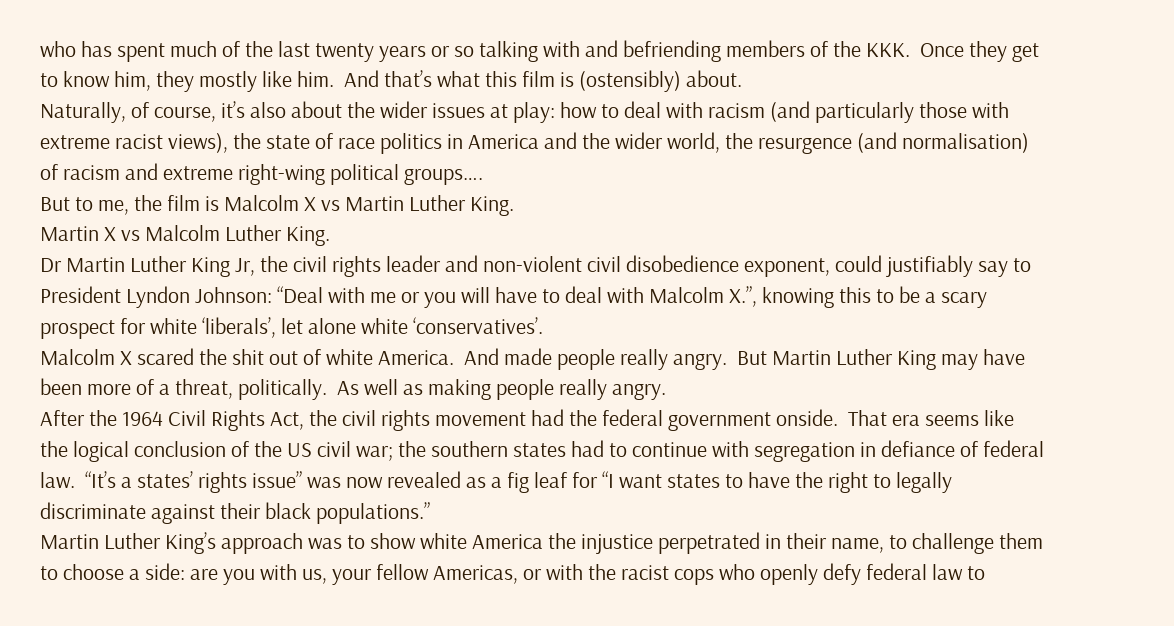who has spent much of the last twenty years or so talking with and befriending members of the KKK.  Once they get to know him, they mostly like him.  And that’s what this film is (ostensibly) about.
Naturally, of course, it’s also about the wider issues at play: how to deal with racism (and particularly those with extreme racist views), the state of race politics in America and the wider world, the resurgence (and normalisation) of racism and extreme right-wing political groups….
But to me, the film is Malcolm X vs Martin Luther King.
Martin X vs Malcolm Luther King.
Dr Martin Luther King Jr, the civil rights leader and non-violent civil disobedience exponent, could justifiably say to President Lyndon Johnson: “Deal with me or you will have to deal with Malcolm X.”, knowing this to be a scary prospect for white ‘liberals’, let alone white ‘conservatives’.
Malcolm X scared the shit out of white America.  And made people really angry.  But Martin Luther King may have been more of a threat, politically.  As well as making people really angry.
After the 1964 Civil Rights Act, the civil rights movement had the federal government onside.  That era seems like the logical conclusion of the US civil war; the southern states had to continue with segregation in defiance of federal law.  “It’s a states’ rights issue” was now revealed as a fig leaf for “I want states to have the right to legally discriminate against their black populations.”
Martin Luther King’s approach was to show white America the injustice perpetrated in their name, to challenge them to choose a side: are you with us, your fellow Americas, or with the racist cops who openly defy federal law to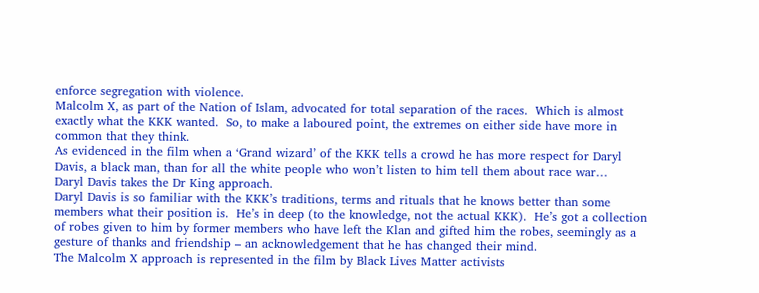enforce segregation with violence.
Malcolm X, as part of the Nation of Islam, advocated for total separation of the races.  Which is almost exactly what the KKK wanted.  So, to make a laboured point, the extremes on either side have more in common that they think.
As evidenced in the film when a ‘Grand wizard’ of the KKK tells a crowd he has more respect for Daryl Davis, a black man, than for all the white people who won’t listen to him tell them about race war…
Daryl Davis takes the Dr King approach.
Daryl Davis is so familiar with the KKK’s traditions, terms and rituals that he knows better than some members what their position is.  He’s in deep (to the knowledge, not the actual KKK).  He’s got a collection of robes given to him by former members who have left the Klan and gifted him the robes, seemingly as a gesture of thanks and friendship – an acknowledgement that he has changed their mind.
The Malcolm X approach is represented in the film by Black Lives Matter activists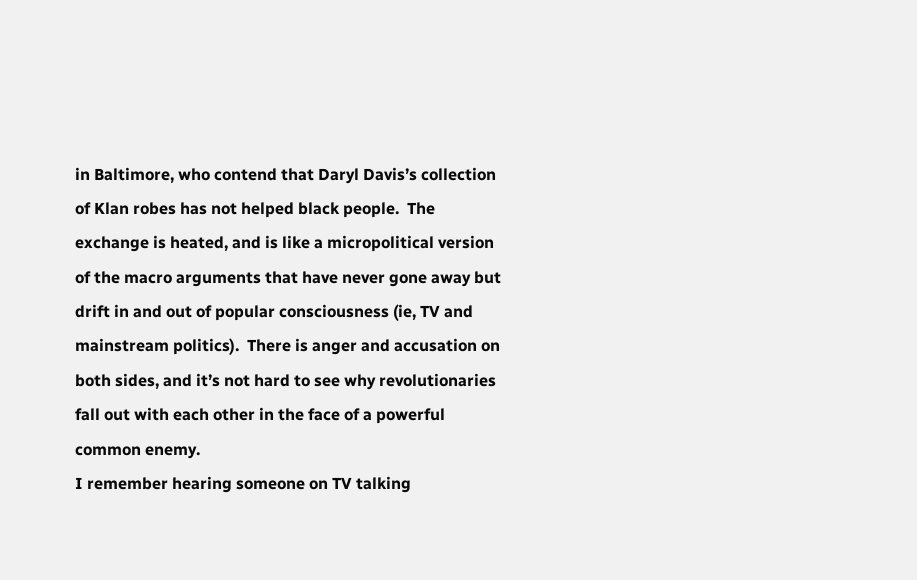in Baltimore, who contend that Daryl Davis’s collection of Klan robes has not helped black people.  The exchange is heated, and is like a micropolitical version of the macro arguments that have never gone away but drift in and out of popular consciousness (ie, TV and mainstream politics).  There is anger and accusation on both sides, and it’s not hard to see why revolutionaries fall out with each other in the face of a powerful common enemy.
I remember hearing someone on TV talking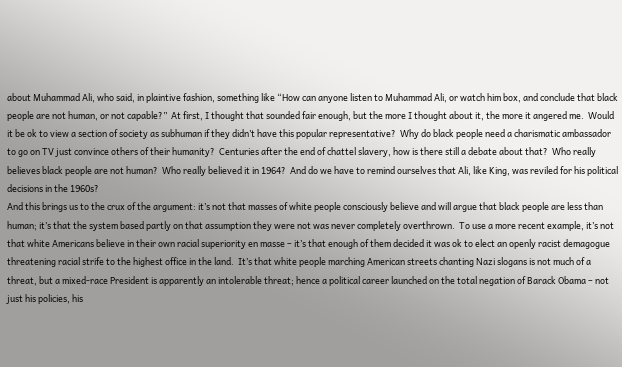about Muhammad Ali, who said, in plaintive fashion, something like “How can anyone listen to Muhammad Ali, or watch him box, and conclude that black people are not human, or not capable?”  At first, I thought that sounded fair enough, but the more I thought about it, the more it angered me.  Would it be ok to view a section of society as subhuman if they didn’t have this popular representative?  Why do black people need a charismatic ambassador to go on TV just convince others of their humanity?  Centuries after the end of chattel slavery, how is there still a debate about that?  Who really believes black people are not human?  Who really believed it in 1964?  And do we have to remind ourselves that Ali, like King, was reviled for his political decisions in the 1960s?
And this brings us to the crux of the argument: it’s not that masses of white people consciously believe and will argue that black people are less than human; it’s that the system based partly on that assumption they were not was never completely overthrown.  To use a more recent example, it’s not that white Americans believe in their own racial superiority en masse – it’s that enough of them decided it was ok to elect an openly racist demagogue threatening racial strife to the highest office in the land.  It’s that white people marching American streets chanting Nazi slogans is not much of a threat, but a mixed-race President is apparently an intolerable threat; hence a political career launched on the total negation of Barack Obama – not just his policies, his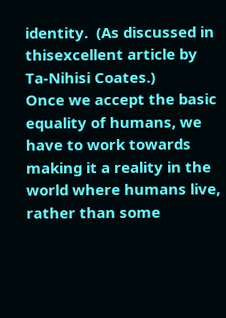identity.  (As discussed in thisexcellent article by Ta-Nihisi Coates.)
Once we accept the basic equality of humans, we have to work towards making it a reality in the world where humans live, rather than some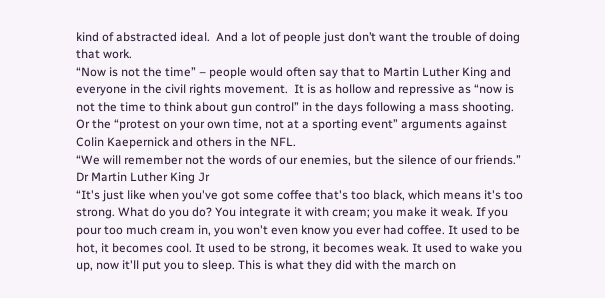kind of abstracted ideal.  And a lot of people just don’t want the trouble of doing that work.
“Now is not the time” – people would often say that to Martin Luther King and everyone in the civil rights movement.  It is as hollow and repressive as “now is not the time to think about gun control” in the days following a mass shooting.  Or the “protest on your own time, not at a sporting event” arguments against Colin Kaepernick and others in the NFL.
“We will remember not the words of our enemies, but the silence of our friends.”
Dr Martin Luther King Jr
“It's just like when you've got some coffee that's too black, which means it's too strong. What do you do? You integrate it with cream; you make it weak. If you pour too much cream in, you won't even know you ever had coffee. It used to be hot, it becomes cool. It used to be strong, it becomes weak. It used to wake you up, now it'll put you to sleep. This is what they did with the march on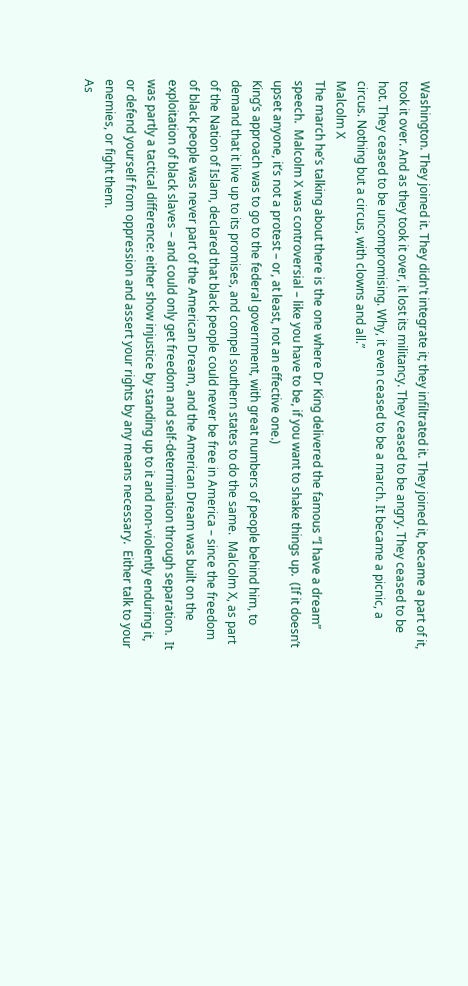Washington. They joined it. They didn't integrate it; they infiltrated it. They joined it, became a part of it, took it over. And as they took it over, it lost its militancy. They ceased to be angry. They ceased to be hot. They ceased to be uncompromising. Why, it even ceased to be a march. It became a picnic, a circus. Nothing but a circus, with clowns and all.”
Malcolm X
The march he’s talking about there is the one where Dr King delivered the famous “I have a dream” speech.  Malcolm X was controversial – like you have to be, if you want to shake things up.  (If it doesn’t upset anyone, it’s not a protest – or, at least, not an effective one.)
King’s approach was to go to the federal government, with great numbers of people behind him, to demand that it live up to its promises, and compel southern states to do the same.  Malcolm X, as part of the Nation of Islam, declared that black people could never be free in America – since the freedom of black people was never part of the American Dream, and the American Dream was built on the exploitation of black slaves – and could only get freedom and self-determination through separation.  It was partly a tactical difference: either show injustice by standing up to it and non-violently enduring it, or defend yourself from oppression and assert your rights by any means necessary.  Either talk to your enemies, or fight them.
As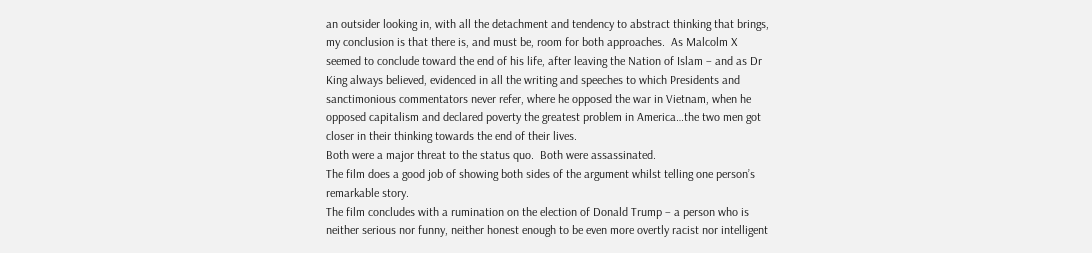an outsider looking in, with all the detachment and tendency to abstract thinking that brings, my conclusion is that there is, and must be, room for both approaches.  As Malcolm X seemed to conclude toward the end of his life, after leaving the Nation of Islam – and as Dr King always believed, evidenced in all the writing and speeches to which Presidents and sanctimonious commentators never refer, where he opposed the war in Vietnam, when he opposed capitalism and declared poverty the greatest problem in America…the two men got closer in their thinking towards the end of their lives.
Both were a major threat to the status quo.  Both were assassinated.
The film does a good job of showing both sides of the argument whilst telling one person’s remarkable story.
The film concludes with a rumination on the election of Donald Trump – a person who is neither serious nor funny, neither honest enough to be even more overtly racist nor intelligent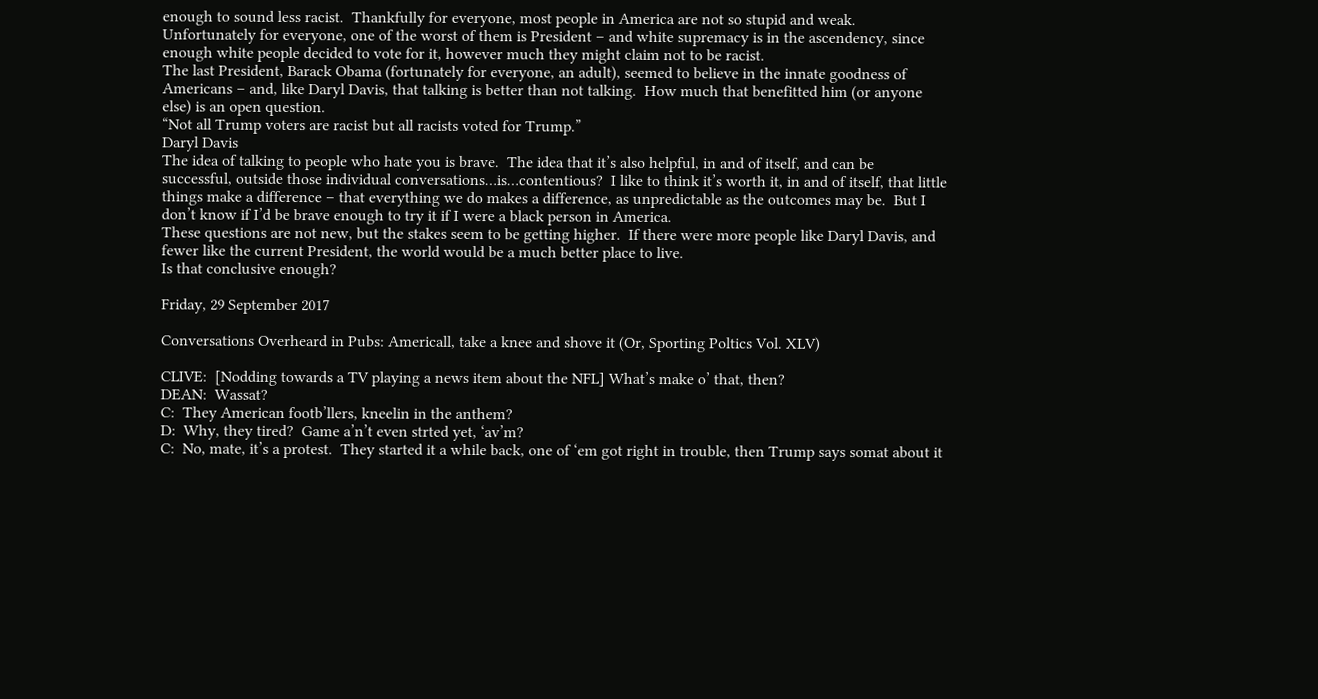enough to sound less racist.  Thankfully for everyone, most people in America are not so stupid and weak.  Unfortunately for everyone, one of the worst of them is President – and white supremacy is in the ascendency, since enough white people decided to vote for it, however much they might claim not to be racist.
The last President, Barack Obama (fortunately for everyone, an adult), seemed to believe in the innate goodness of Americans – and, like Daryl Davis, that talking is better than not talking.  How much that benefitted him (or anyone else) is an open question.
“Not all Trump voters are racist but all racists voted for Trump.”
Daryl Davis
The idea of talking to people who hate you is brave.  The idea that it’s also helpful, in and of itself, and can be successful, outside those individual conversations…is…contentious?  I like to think it’s worth it, in and of itself, that little things make a difference – that everything we do makes a difference, as unpredictable as the outcomes may be.  But I don’t know if I’d be brave enough to try it if I were a black person in America.
These questions are not new, but the stakes seem to be getting higher.  If there were more people like Daryl Davis, and fewer like the current President, the world would be a much better place to live.
Is that conclusive enough?

Friday, 29 September 2017

Conversations Overheard in Pubs: Americall, take a knee and shove it (Or, Sporting Poltics Vol. XLV)

CLIVE:  [Nodding towards a TV playing a news item about the NFL] What’s make o’ that, then?
DEAN:  Wassat?
C:  They American footb’llers, kneelin in the anthem?
D:  Why, they tired?  Game a’n’t even strted yet, ‘av’m?
C:  No, mate, it’s a protest.  They started it a while back, one of ‘em got right in trouble, then Trump says somat about it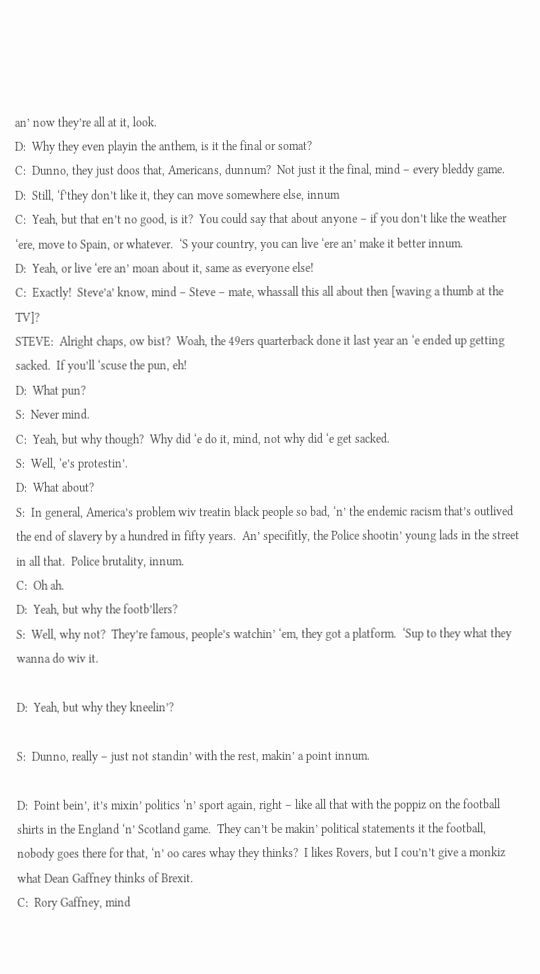an’ now they’re all at it, look.
D:  Why they even playin the anthem, is it the final or somat?
C:  Dunno, they just doos that, Americans, dunnum?  Not just it the final, mind – every bleddy game.
D:  Still, ‘f’they don’t like it, they can move somewhere else, innum
C:  Yeah, but that en’t no good, is it?  You could say that about anyone – if you don’t like the weather ‘ere, move to Spain, or whatever.  ‘S your country, you can live ‘ere an’ make it better innum.
D:  Yeah, or live ‘ere an’ moan about it, same as everyone else!
C:  Exactly!  Steve’a’ know, mind – Steve – mate, whassall this all about then [waving a thumb at the TV]?
STEVE:  Alright chaps, ow bist?  Woah, the 49ers quarterback done it last year an ‘e ended up getting sacked.  If you’ll ‘scuse the pun, eh!
D:  What pun?
S:  Never mind.
C:  Yeah, but why though?  Why did ‘e do it, mind, not why did ‘e get sacked.
S:  Well, ‘e’s protestin’.
D:  What about?
S:  In general, America’s problem wiv treatin black people so bad, ‘n’ the endemic racism that’s outlived the end of slavery by a hundred in fifty years.  An’ specifitly, the Police shootin’ young lads in the street in all that.  Police brutality, innum.
C:  Oh ah.
D:  Yeah, but why the footb’llers?
S:  Well, why not?  They’re famous, people’s watchin’ ‘em, they got a platform.  ‘Sup to they what they wanna do wiv it.

D:  Yeah, but why they kneelin’?

S:  Dunno, really – just not standin’ with the rest, makin’ a point innum.

D:  Point bein’, it’s mixin’ politics ‘n’ sport again, right – like all that with the poppiz on the football shirts in the England ‘n’ Scotland game.  They can’t be makin’ political statements it the football, nobody goes there for that, ‘n’ oo cares whay they thinks?  I likes Rovers, but I cou’n’t give a monkiz what Dean Gaffney thinks of Brexit.
C:  Rory Gaffney, mind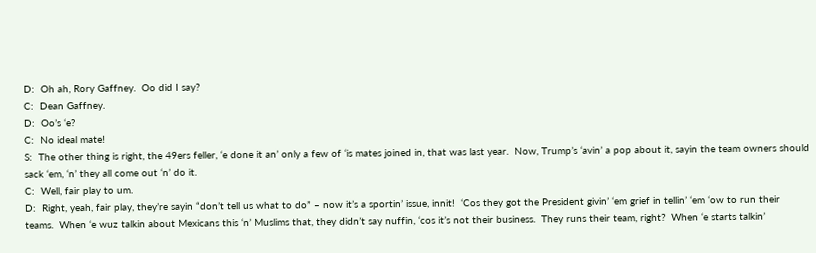D:  Oh ah, Rory Gaffney.  Oo did I say?
C:  Dean Gaffney.
D:  Oo’s ‘e?
C:  No ideal mate!
S:  The other thing is right, the 49ers feller, ‘e done it an’ only a few of ‘is mates joined in, that was last year.  Now, Trump’s ‘avin’ a pop about it, sayin the team owners should sack ‘em, ‘n’ they all come out ‘n’ do it.
C:  Well, fair play to um.
D:  Right, yeah, fair play, they’re sayin “don’t tell us what to do” – now it’s a sportin’ issue, innit!  ‘Cos they got the President givin’ ‘em grief in tellin’ ‘em ‘ow to run their teams.  When ‘e wuz talkin about Mexicans this ‘n’ Muslims that, they didn’t say nuffin, ‘cos it’s not their business.  They runs their team, right?  When ‘e starts talkin’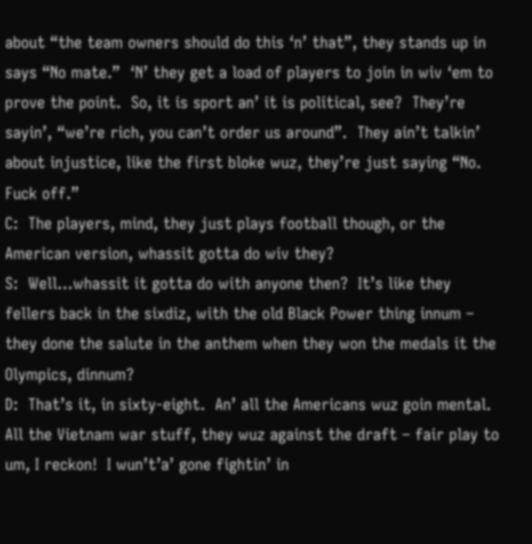about “the team owners should do this ‘n’ that”, they stands up in says “No mate.”  ‘N’ they get a load of players to join in wiv ‘em to prove the point.  So, it is sport an’ it is political, see?  They’re sayin’, “we’re rich, you can’t order us around”.  They ain’t talkin’ about injustice, like the first bloke wuz, they’re just saying “No. Fuck off.”
C:  The players, mind, they just plays football though, or the American version, whassit gotta do wiv they?
S:  Well…whassit it gotta do with anyone then?  It’s like they fellers back in the sixdiz, with the old Black Power thing innum – they done the salute in the anthem when they won the medals it the Olympics, dinnum?
D:  That’s it, in sixty-eight.  An’ all the Americans wuz goin mental.  All the Vietnam war stuff, they wuz against the draft – fair play to um, I reckon!  I wun’t’a’ gone fightin’ in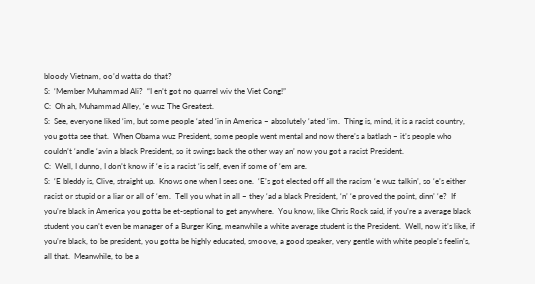bloody Vietnam, oo’d watta do that?
S:  ‘Member Muhammad Ali?  “I en’t got no quarrel wiv the Viet Cong!”
C:  Oh ah, Muhammad Alley, ‘e wuz The Greatest.
S:  See, everyone liked ‘im, but some people ‘ated ‘in in America – absolutely ‘ated ‘im.  Thing is, mind, it is a racist country, you gotta see that.  When Obama wuz President, some people went mental and now there’s a batlash – it’s people who couldn’t ‘andle ‘avin a black President, so it swings back the other way an’ now you got a racist President.
C:  Well, I dunno, I don’t know if ‘e is a racist ‘is self, even if some of ‘em are.
S:  ‘E bleddy is, Clive, straight up.  Knows one when I sees one.  ‘E’s got elected off all the racism ‘e wuz talkin’, so ‘e’s either racist or stupid or a liar or all of ‘em.  Tell you what in all – they ‘ad a black President, ‘n’ ‘e proved the point, dinn’ ‘e?  If you’re black in America you gotta be et-septional to get anywhere.  You know, like Chris Rock said, if you’re a average black student you can’t even be manager of a Burger King, meanwhile a white average student is the President.  Well, now it’s like, if you’re black, to be president, you gotta be highly educated, smoove, a good speaker, very gentle with white people’s feelin’s, all that.  Meanwhile, to be a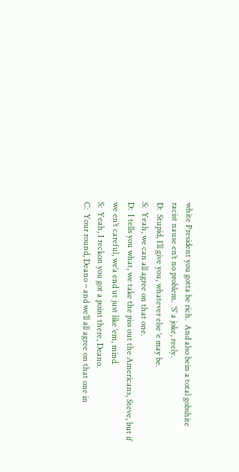white President you gotta be rich.  And also bein a total gobshite racist nause en’t no problem.  ‘S’ a joke, reely.
D:  Stupid, I’ll give you, whatever else ‘e may be.
S:  Yeah, we can all agree on that one.
D:  I tells you what, we take the piss out the Americans, Steve, but if we en’t careful, we’a end ut just like ‘em, mind.
S:  Yeah, I reckon you got a point there, Deano.
C:  Your round, Deano – and we’ll all agree on that one in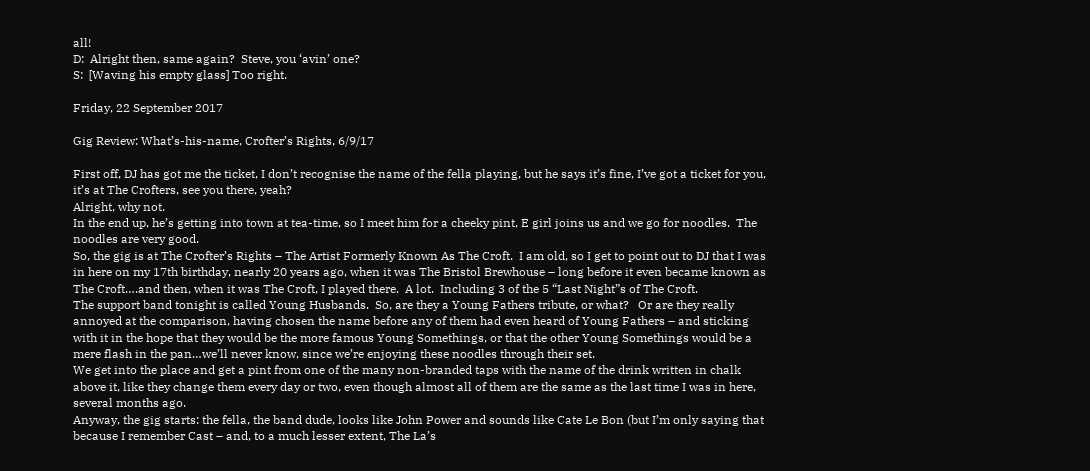all!
D:  Alright then, same again?  Steve, you ‘avin’ one?
S:  [Waving his empty glass] Too right.

Friday, 22 September 2017

Gig Review: What’s-his-name, Crofter’s Rights, 6/9/17

First off, DJ has got me the ticket, I don’t recognise the name of the fella playing, but he says it’s fine, I’ve got a ticket for you, it’s at The Crofters, see you there, yeah?
Alright, why not.
In the end up, he’s getting into town at tea-time, so I meet him for a cheeky pint, E girl joins us and we go for noodles.  The noodles are very good.
So, the gig is at The Crofter’s Rights – The Artist Formerly Known As The Croft.  I am old, so I get to point out to DJ that I was in here on my 17th birthday, nearly 20 years ago, when it was The Bristol Brewhouse – long before it even became known as The Croft….and then, when it was The Croft, I played there.  A lot.  Including 3 of the 5 “Last Night”s of The Croft.
The support band tonight is called Young Husbands.  So, are they a Young Fathers tribute, or what?   Or are they really annoyed at the comparison, having chosen the name before any of them had even heard of Young Fathers – and sticking with it in the hope that they would be the more famous Young Somethings, or that the other Young Somethings would be a mere flash in the pan…we’ll never know, since we’re enjoying these noodles through their set.
We get into the place and get a pint from one of the many non-branded taps with the name of the drink written in chalk above it, like they change them every day or two, even though almost all of them are the same as the last time I was in here, several months ago.
Anyway, the gig starts: the fella, the band dude, looks like John Power and sounds like Cate Le Bon (but I’m only saying that because I remember Cast – and, to a much lesser extent, The La’s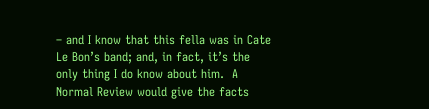– and I know that this fella was in Cate Le Bon’s band; and, in fact, it’s the only thing I do know about him.  A Normal Review would give the facts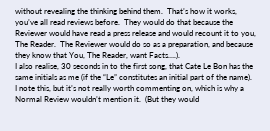without revealing the thinking behind them.  That’s how it works, you’ve all read reviews before.  They would do that because the Reviewer would have read a press release and would recount it to you, The Reader.  The Reviewer would do so as a preparation, and because they know that You, The Reader, want Facts….).
I also realise, 30 seconds in to the first song, that Cate Le Bon has the same initials as me (if the “Le” constitutes an initial part of the name).  I note this, but it’s not really worth commenting on, which is why a Normal Review wouldn’t mention it.  (But they would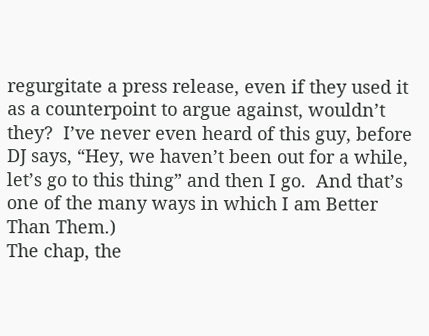regurgitate a press release, even if they used it as a counterpoint to argue against, wouldn’t they?  I’ve never even heard of this guy, before DJ says, “Hey, we haven’t been out for a while, let’s go to this thing” and then I go.  And that’s one of the many ways in which I am Better Than Them.)
The chap, the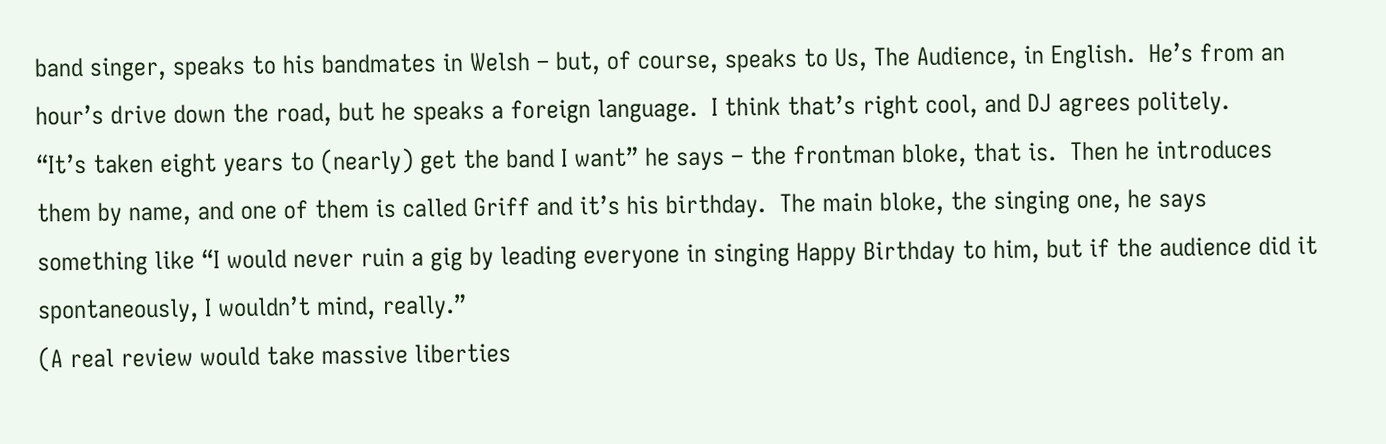band singer, speaks to his bandmates in Welsh – but, of course, speaks to Us, The Audience, in English.  He’s from an hour’s drive down the road, but he speaks a foreign language.  I think that’s right cool, and DJ agrees politely.
“It’s taken eight years to (nearly) get the band I want” he says – the frontman bloke, that is.  Then he introduces them by name, and one of them is called Griff and it’s his birthday.  The main bloke, the singing one, he says something like “I would never ruin a gig by leading everyone in singing Happy Birthday to him, but if the audience did it spontaneously, I wouldn’t mind, really.”
(A real review would take massive liberties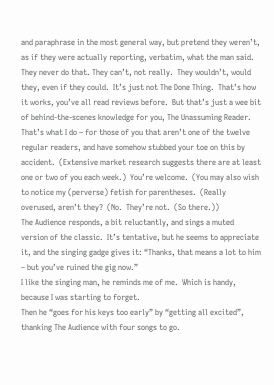and paraphrase in the most general way, but pretend they weren’t, as if they were actually reporting, verbatim, what the man said.  They never do that. They can’t, not really.  They wouldn’t, would they, even if they could.  It’s just not The Done Thing.  That’s how it works, you’ve all read reviews before.  But that’s just a wee bit of behind-the-scenes knowledge for you, The Unassuming Reader.  That’s what I do – for those of you that aren’t one of the twelve regular readers, and have somehow stubbed your toe on this by accident.  (Extensive market research suggests there are at least one or two of you each week.)  You’re welcome.  (You may also wish to notice my (perverse) fetish for parentheses.  (Really overused, aren’t they?  (No.  They’re not.  (So there.))
The Audience responds, a bit reluctantly, and sings a muted version of the classic.  It’s tentative, but he seems to appreciate it, and the singing gadge gives it: “Thanks, that means a lot to him – but you’ve ruined the gig now.”
I like the singing man, he reminds me of me.  Which is handy, because I was starting to forget.
Then he “goes for his keys too early” by “getting all excited”, thanking The Audience with four songs to go.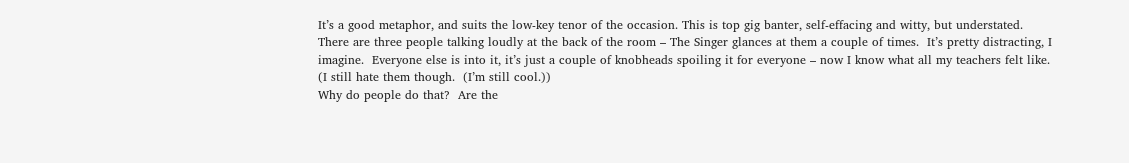It’s a good metaphor, and suits the low-key tenor of the occasion. This is top gig banter, self-effacing and witty, but understated.
There are three people talking loudly at the back of the room – The Singer glances at them a couple of times.  It’s pretty distracting, I imagine.  Everyone else is into it, it’s just a couple of knobheads spoiling it for everyone – now I know what all my teachers felt like.  (I still hate them though.  (I’m still cool.))
Why do people do that?  Are the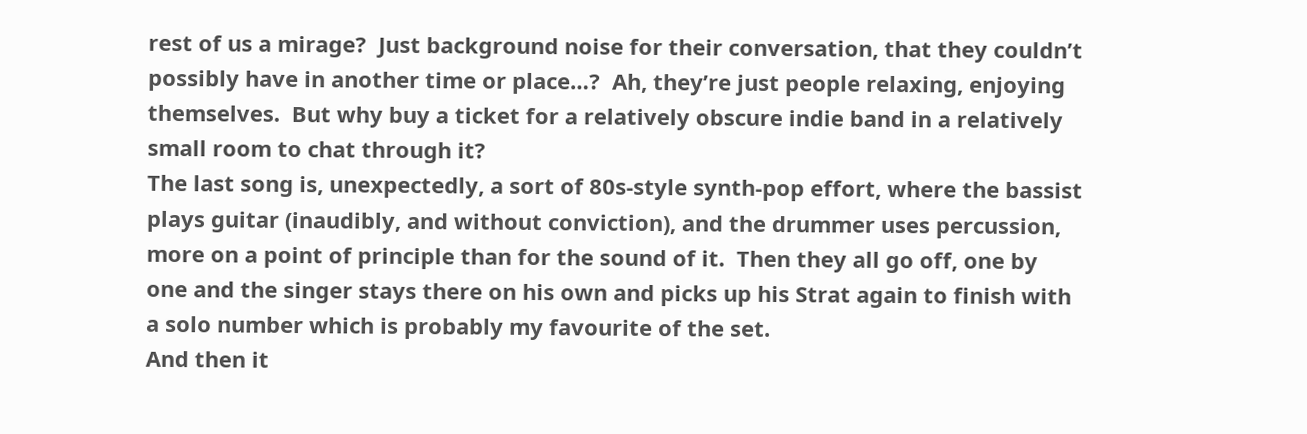rest of us a mirage?  Just background noise for their conversation, that they couldn’t possibly have in another time or place…?  Ah, they’re just people relaxing, enjoying themselves.  But why buy a ticket for a relatively obscure indie band in a relatively small room to chat through it?
The last song is, unexpectedly, a sort of 80s-style synth-pop effort, where the bassist plays guitar (inaudibly, and without conviction), and the drummer uses percussion, more on a point of principle than for the sound of it.  Then they all go off, one by one and the singer stays there on his own and picks up his Strat again to finish with a solo number which is probably my favourite of the set.
And then it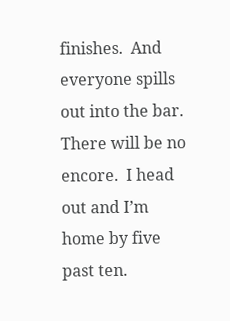finishes.  And everyone spills out into the bar.  There will be no encore.  I head out and I’m home by five past ten.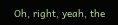Oh, right, yeah, the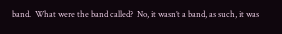band.  What were the band called?  No, it wasn’t a band, as such, it was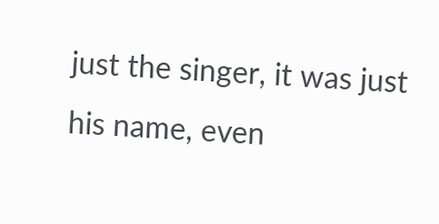just the singer, it was just his name, even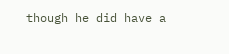though he did have a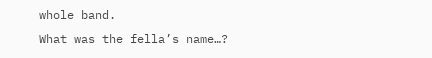whole band.
What was the fella’s name…?